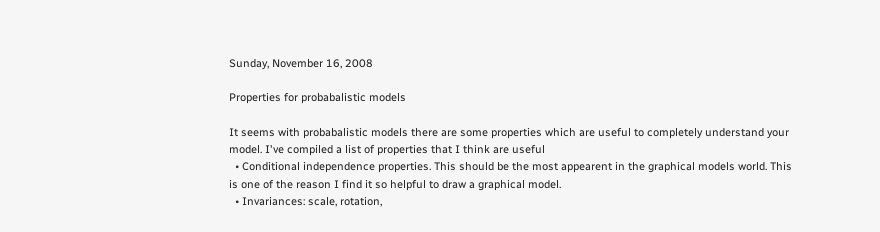Sunday, November 16, 2008

Properties for probabalistic models

It seems with probabalistic models there are some properties which are useful to completely understand your model. I've compiled a list of properties that I think are useful
  • Conditional independence properties. This should be the most appearent in the graphical models world. This is one of the reason I find it so helpful to draw a graphical model.
  • Invariances: scale, rotation,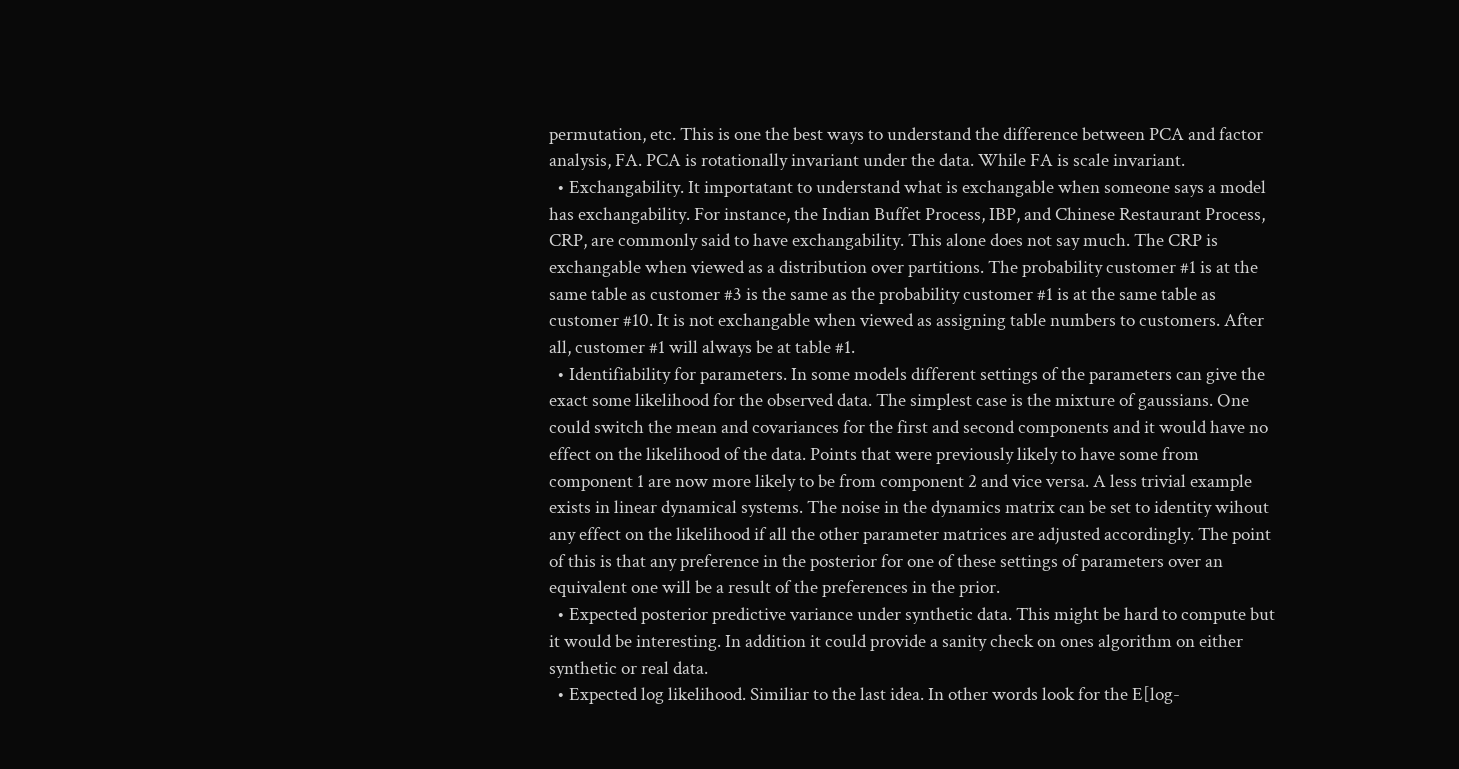permutation, etc. This is one the best ways to understand the difference between PCA and factor analysis, FA. PCA is rotationally invariant under the data. While FA is scale invariant.
  • Exchangability. It importatant to understand what is exchangable when someone says a model has exchangability. For instance, the Indian Buffet Process, IBP, and Chinese Restaurant Process, CRP, are commonly said to have exchangability. This alone does not say much. The CRP is exchangable when viewed as a distribution over partitions. The probability customer #1 is at the same table as customer #3 is the same as the probability customer #1 is at the same table as customer #10. It is not exchangable when viewed as assigning table numbers to customers. After all, customer #1 will always be at table #1.
  • Identifiability for parameters. In some models different settings of the parameters can give the exact some likelihood for the observed data. The simplest case is the mixture of gaussians. One could switch the mean and covariances for the first and second components and it would have no effect on the likelihood of the data. Points that were previously likely to have some from component 1 are now more likely to be from component 2 and vice versa. A less trivial example exists in linear dynamical systems. The noise in the dynamics matrix can be set to identity wihout any effect on the likelihood if all the other parameter matrices are adjusted accordingly. The point of this is that any preference in the posterior for one of these settings of parameters over an equivalent one will be a result of the preferences in the prior.
  • Expected posterior predictive variance under synthetic data. This might be hard to compute but it would be interesting. In addition it could provide a sanity check on ones algorithm on either synthetic or real data.
  • Expected log likelihood. Similiar to the last idea. In other words look for the E[log-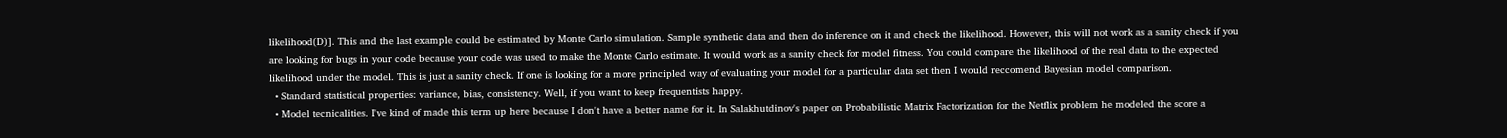likelihood(D)]. This and the last example could be estimated by Monte Carlo simulation. Sample synthetic data and then do inference on it and check the likelihood. However, this will not work as a sanity check if you are looking for bugs in your code because your code was used to make the Monte Carlo estimate. It would work as a sanity check for model fitness. You could compare the likelihood of the real data to the expected likelihood under the model. This is just a sanity check. If one is looking for a more principled way of evaluating your model for a particular data set then I would reccomend Bayesian model comparison.
  • Standard statistical properties: variance, bias, consistency. Well, if you want to keep frequentists happy.
  • Model tecnicalities. I've kind of made this term up here because I don't have a better name for it. In Salakhutdinov's paper on Probabilistic Matrix Factorization for the Netflix problem he modeled the score a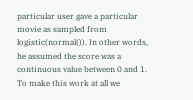particular user gave a particular movie as sampled from logistic(normal()). In other words, he assumed the score was a continuous value between 0 and 1. To make this work at all we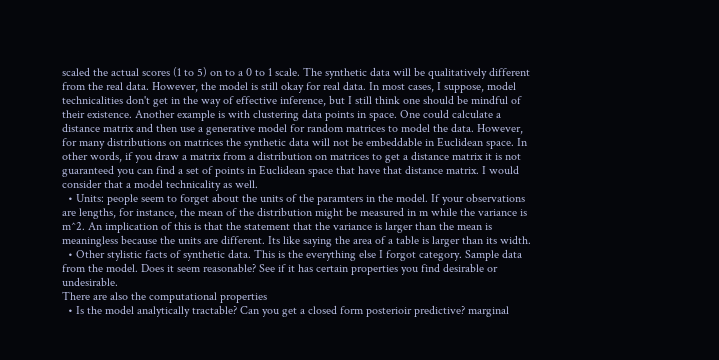scaled the actual scores (1 to 5) on to a 0 to 1 scale. The synthetic data will be qualitatively different from the real data. However, the model is still okay for real data. In most cases, I suppose, model technicalities don't get in the way of effective inference, but I still think one should be mindful of their existence. Another example is with clustering data points in space. One could calculate a distance matrix and then use a generative model for random matrices to model the data. However, for many distributions on matrices the synthetic data will not be embeddable in Euclidean space. In other words, if you draw a matrix from a distribution on matrices to get a distance matrix it is not guaranteed you can find a set of points in Euclidean space that have that distance matrix. I would consider that a model technicality as well.
  • Units: people seem to forget about the units of the paramters in the model. If your observations are lengths, for instance, the mean of the distribution might be measured in m while the variance is m^2. An implication of this is that the statement that the variance is larger than the mean is meaningless because the units are different. Its like saying the area of a table is larger than its width.
  • Other stylistic facts of synthetic data. This is the everything else I forgot category. Sample data from the model. Does it seem reasonable? See if it has certain properties you find desirable or undesirable.
There are also the computational properties
  • Is the model analytically tractable? Can you get a closed form posterioir predictive? marginal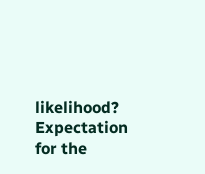likelihood? Expectation for the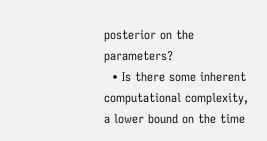posterior on the parameters?
  • Is there some inherent computational complexity, a lower bound on the time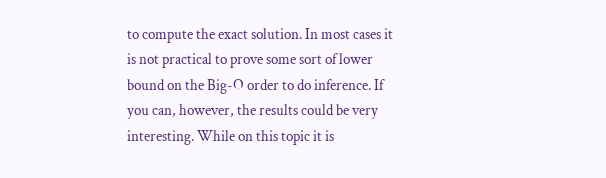to compute the exact solution. In most cases it is not practical to prove some sort of lower bound on the Big-O order to do inference. If you can, however, the results could be very interesting. While on this topic it is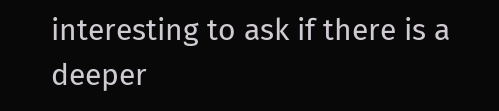interesting to ask if there is a deeper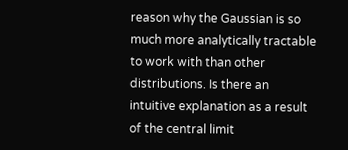reason why the Gaussian is so much more analytically tractable to work with than other distributions. Is there an intuitive explanation as a result of the central limit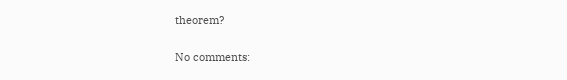theorem?

No comments: